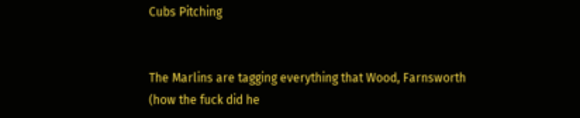Cubs Pitching


The Marlins are tagging everything that Wood, Farnsworth (how the fuck did he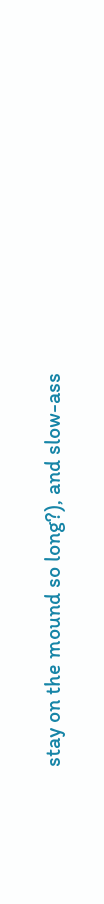stay on the mound so long?), and slow-ass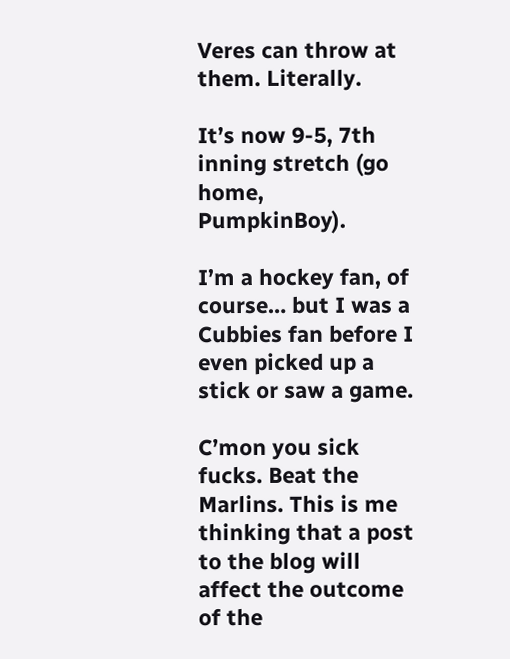Veres can throw at them. Literally.

It’s now 9-5, 7th inning stretch (go home, PumpkinBoy).

I’m a hockey fan, of course… but I was a Cubbies fan before I even picked up a stick or saw a game.

C’mon you sick fucks. Beat the Marlins. This is me thinking that a post to the blog will affect the outcome of the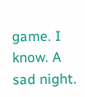game. I know. A sad night.